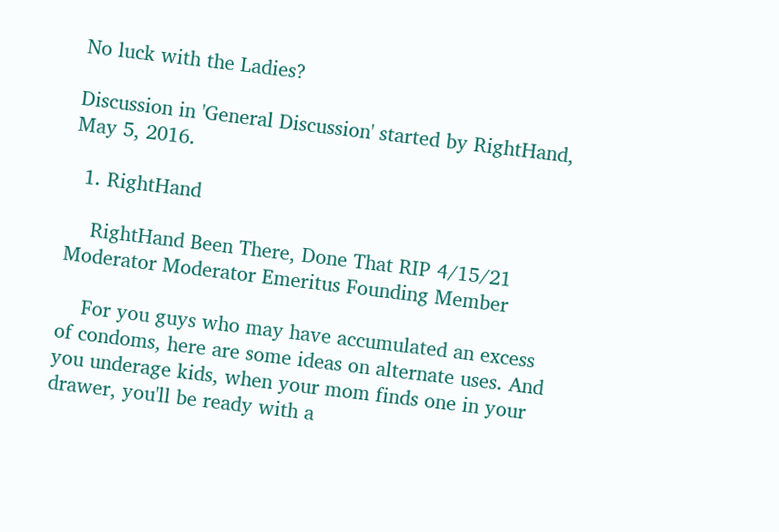No luck with the Ladies?

Discussion in 'General Discussion' started by RightHand, May 5, 2016.

  1. RightHand

    RightHand Been There, Done That RIP 4/15/21 Moderator Moderator Emeritus Founding Member

    For you guys who may have accumulated an excess of condoms, here are some ideas on alternate uses. And you underage kids, when your mom finds one in your drawer, you'll be ready with a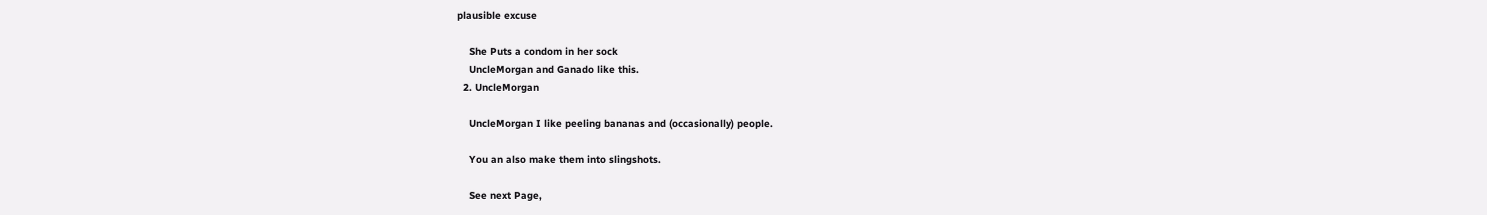plausible excuse

    She Puts a condom in her sock
    UncleMorgan and Ganado like this.
  2. UncleMorgan

    UncleMorgan I like peeling bananas and (occasionally) people.

    You an also make them into slingshots.

    See next Page,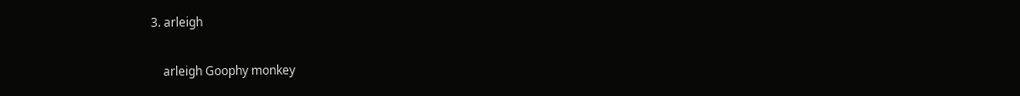3. arleigh

    arleigh Goophy monkey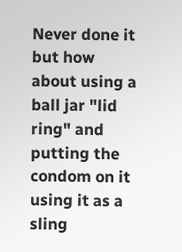Never done it but how about using a ball jar "lid ring" and putting the condom on it using it as a sling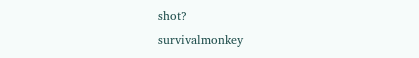shot?
survivalmonkey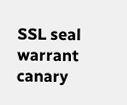SSL seal warrant canary